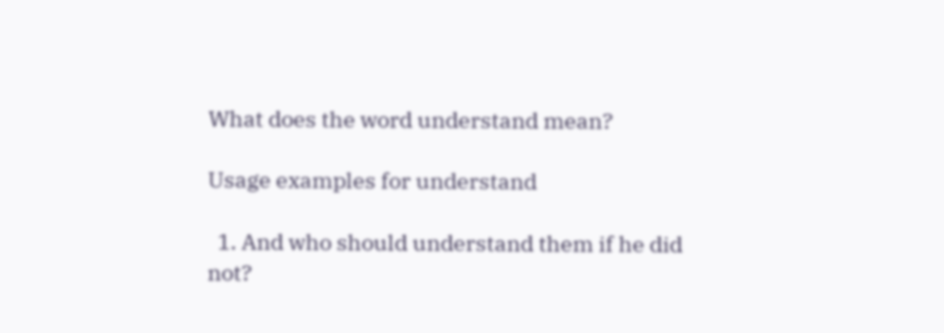What does the word understand mean?

Usage examples for understand

  1. And who should understand them if he did not?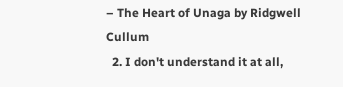– The Heart of Unaga by Ridgwell Cullum
  2. I don't understand it at all,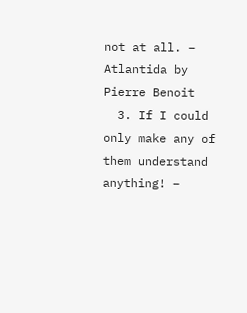not at all. – Atlantida by Pierre Benoit
  3. If I could only make any of them understand anything! –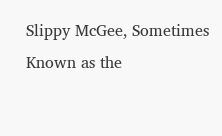Slippy McGee, Sometimes Known as the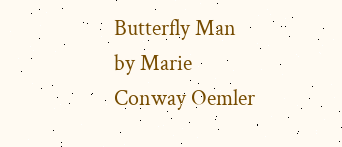Butterfly Man by Marie Conway Oemler